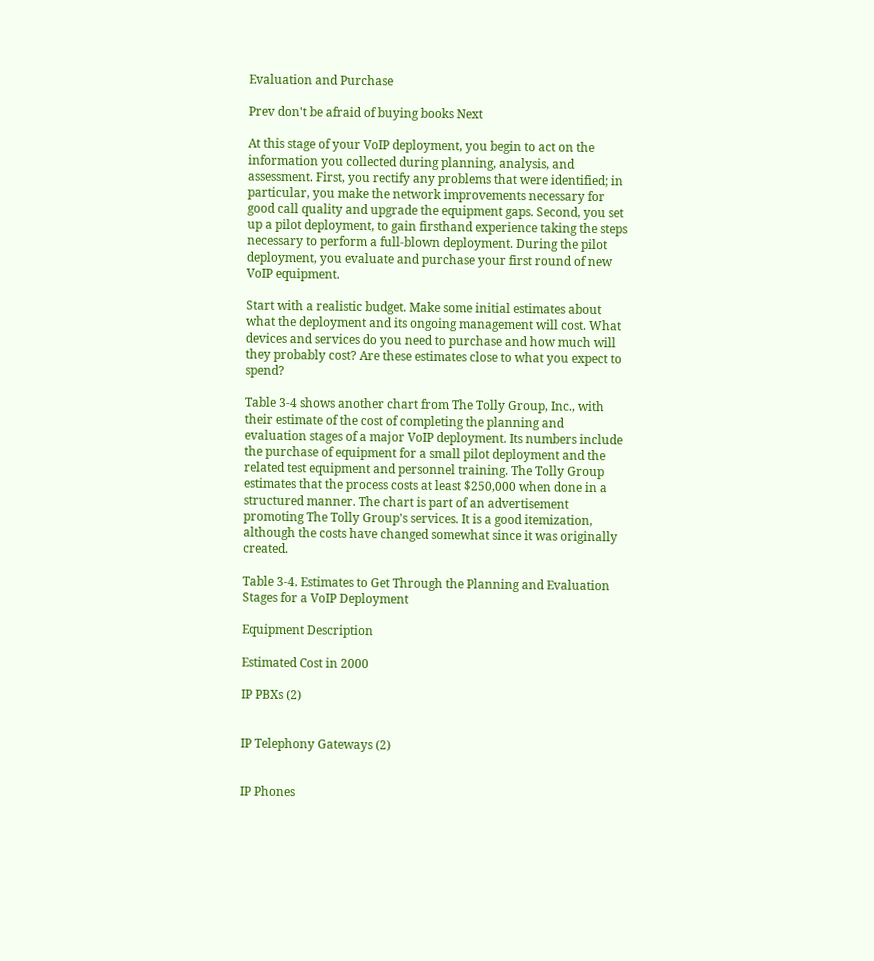Evaluation and Purchase

Prev don't be afraid of buying books Next

At this stage of your VoIP deployment, you begin to act on the information you collected during planning, analysis, and assessment. First, you rectify any problems that were identified; in particular, you make the network improvements necessary for good call quality and upgrade the equipment gaps. Second, you set up a pilot deployment, to gain firsthand experience taking the steps necessary to perform a full-blown deployment. During the pilot deployment, you evaluate and purchase your first round of new VoIP equipment.

Start with a realistic budget. Make some initial estimates about what the deployment and its ongoing management will cost. What devices and services do you need to purchase and how much will they probably cost? Are these estimates close to what you expect to spend?

Table 3-4 shows another chart from The Tolly Group, Inc., with their estimate of the cost of completing the planning and evaluation stages of a major VoIP deployment. Its numbers include the purchase of equipment for a small pilot deployment and the related test equipment and personnel training. The Tolly Group estimates that the process costs at least $250,000 when done in a structured manner. The chart is part of an advertisement promoting The Tolly Group's services. It is a good itemization, although the costs have changed somewhat since it was originally created.

Table 3-4. Estimates to Get Through the Planning and Evaluation Stages for a VoIP Deployment

Equipment Description

Estimated Cost in 2000

IP PBXs (2)


IP Telephony Gateways (2)


IP Phones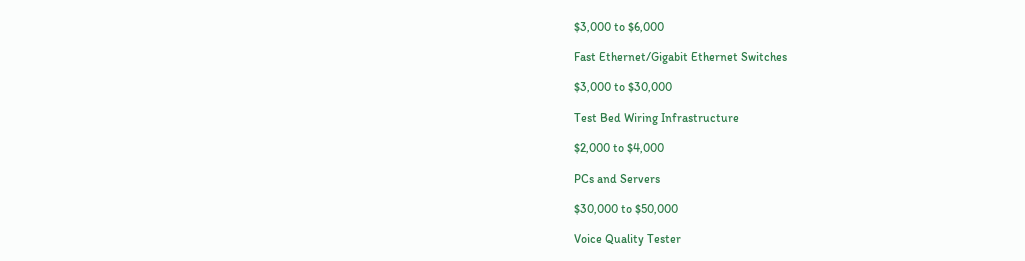$3,000 to $6,000

Fast Ethernet/Gigabit Ethernet Switches

$3,000 to $30,000

Test Bed Wiring Infrastructure

$2,000 to $4,000

PCs and Servers

$30,000 to $50,000

Voice Quality Tester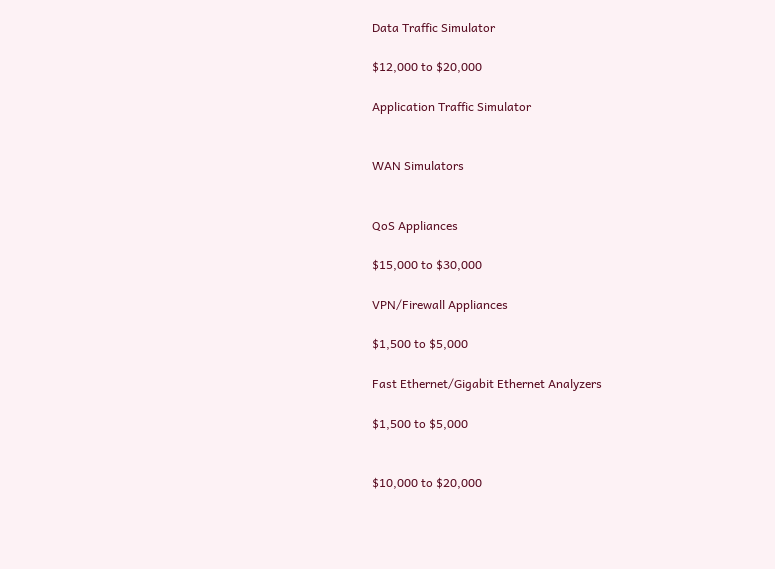Data Traffic Simulator

$12,000 to $20,000

Application Traffic Simulator


WAN Simulators


QoS Appliances

$15,000 to $30,000

VPN/Firewall Appliances

$1,500 to $5,000

Fast Ethernet/Gigabit Ethernet Analyzers

$1,500 to $5,000


$10,000 to $20,000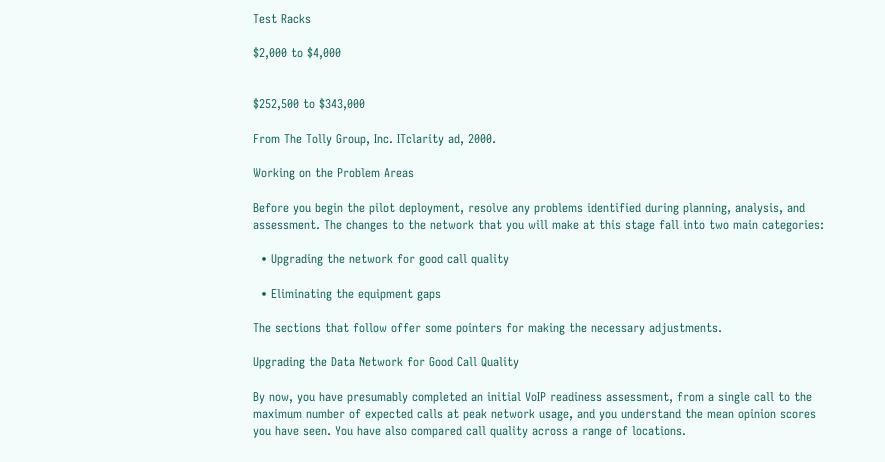Test Racks

$2,000 to $4,000


$252,500 to $343,000

From The Tolly Group, Inc. ITclarity ad, 2000.

Working on the Problem Areas

Before you begin the pilot deployment, resolve any problems identified during planning, analysis, and assessment. The changes to the network that you will make at this stage fall into two main categories:

  • Upgrading the network for good call quality

  • Eliminating the equipment gaps

The sections that follow offer some pointers for making the necessary adjustments.

Upgrading the Data Network for Good Call Quality

By now, you have presumably completed an initial VoIP readiness assessment, from a single call to the maximum number of expected calls at peak network usage, and you understand the mean opinion scores you have seen. You have also compared call quality across a range of locations.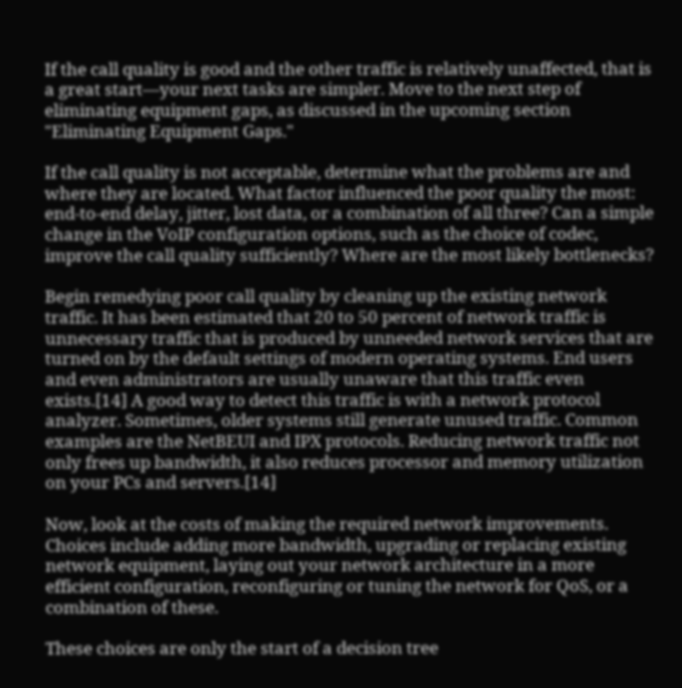If the call quality is good and the other traffic is relatively unaffected, that is a great start—your next tasks are simpler. Move to the next step of eliminating equipment gaps, as discussed in the upcoming section "Eliminating Equipment Gaps."

If the call quality is not acceptable, determine what the problems are and where they are located. What factor influenced the poor quality the most: end-to-end delay, jitter, lost data, or a combination of all three? Can a simple change in the VoIP configuration options, such as the choice of codec, improve the call quality sufficiently? Where are the most likely bottlenecks?

Begin remedying poor call quality by cleaning up the existing network traffic. It has been estimated that 20 to 50 percent of network traffic is unnecessary traffic that is produced by unneeded network services that are turned on by the default settings of modern operating systems. End users and even administrators are usually unaware that this traffic even exists.[14] A good way to detect this traffic is with a network protocol analyzer. Sometimes, older systems still generate unused traffic. Common examples are the NetBEUI and IPX protocols. Reducing network traffic not only frees up bandwidth, it also reduces processor and memory utilization on your PCs and servers.[14]

Now, look at the costs of making the required network improvements. Choices include adding more bandwidth, upgrading or replacing existing network equipment, laying out your network architecture in a more efficient configuration, reconfiguring or tuning the network for QoS, or a combination of these.

These choices are only the start of a decision tree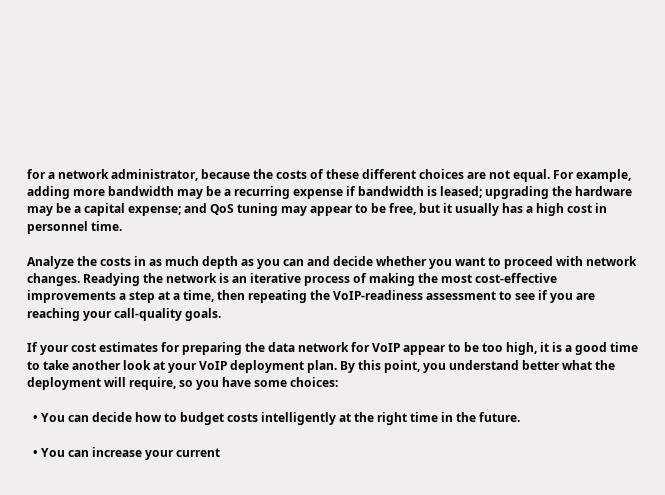for a network administrator, because the costs of these different choices are not equal. For example, adding more bandwidth may be a recurring expense if bandwidth is leased; upgrading the hardware may be a capital expense; and QoS tuning may appear to be free, but it usually has a high cost in personnel time.

Analyze the costs in as much depth as you can and decide whether you want to proceed with network changes. Readying the network is an iterative process of making the most cost-effective improvements a step at a time, then repeating the VoIP-readiness assessment to see if you are reaching your call-quality goals.

If your cost estimates for preparing the data network for VoIP appear to be too high, it is a good time to take another look at your VoIP deployment plan. By this point, you understand better what the deployment will require, so you have some choices:

  • You can decide how to budget costs intelligently at the right time in the future.

  • You can increase your current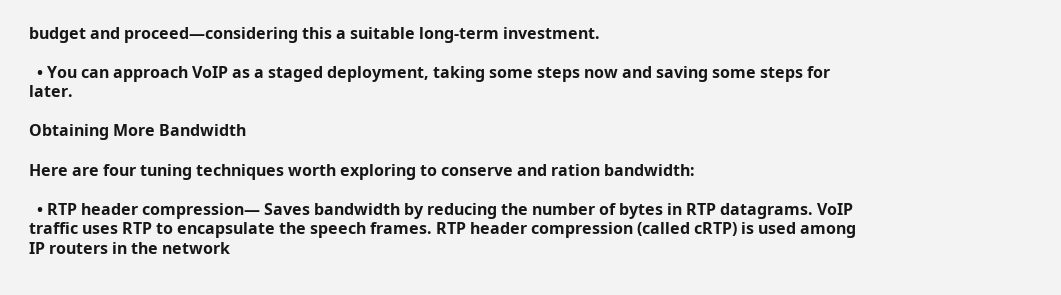budget and proceed—considering this a suitable long-term investment.

  • You can approach VoIP as a staged deployment, taking some steps now and saving some steps for later.

Obtaining More Bandwidth

Here are four tuning techniques worth exploring to conserve and ration bandwidth:

  • RTP header compression— Saves bandwidth by reducing the number of bytes in RTP datagrams. VoIP traffic uses RTP to encapsulate the speech frames. RTP header compression (called cRTP) is used among IP routers in the network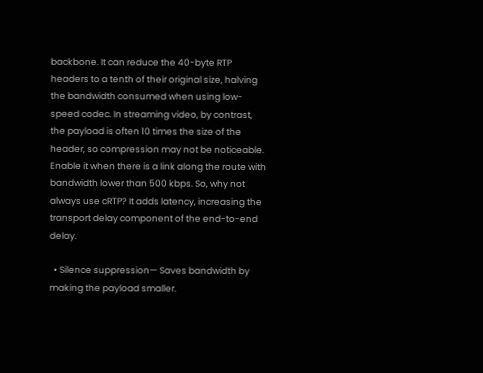backbone. It can reduce the 40-byte RTP headers to a tenth of their original size, halving the bandwidth consumed when using low-speed codec. In streaming video, by contrast, the payload is often 10 times the size of the header, so compression may not be noticeable. Enable it when there is a link along the route with bandwidth lower than 500 kbps. So, why not always use cRTP? It adds latency, increasing the transport delay component of the end-to-end delay.

  • Silence suppression— Saves bandwidth by making the payload smaller.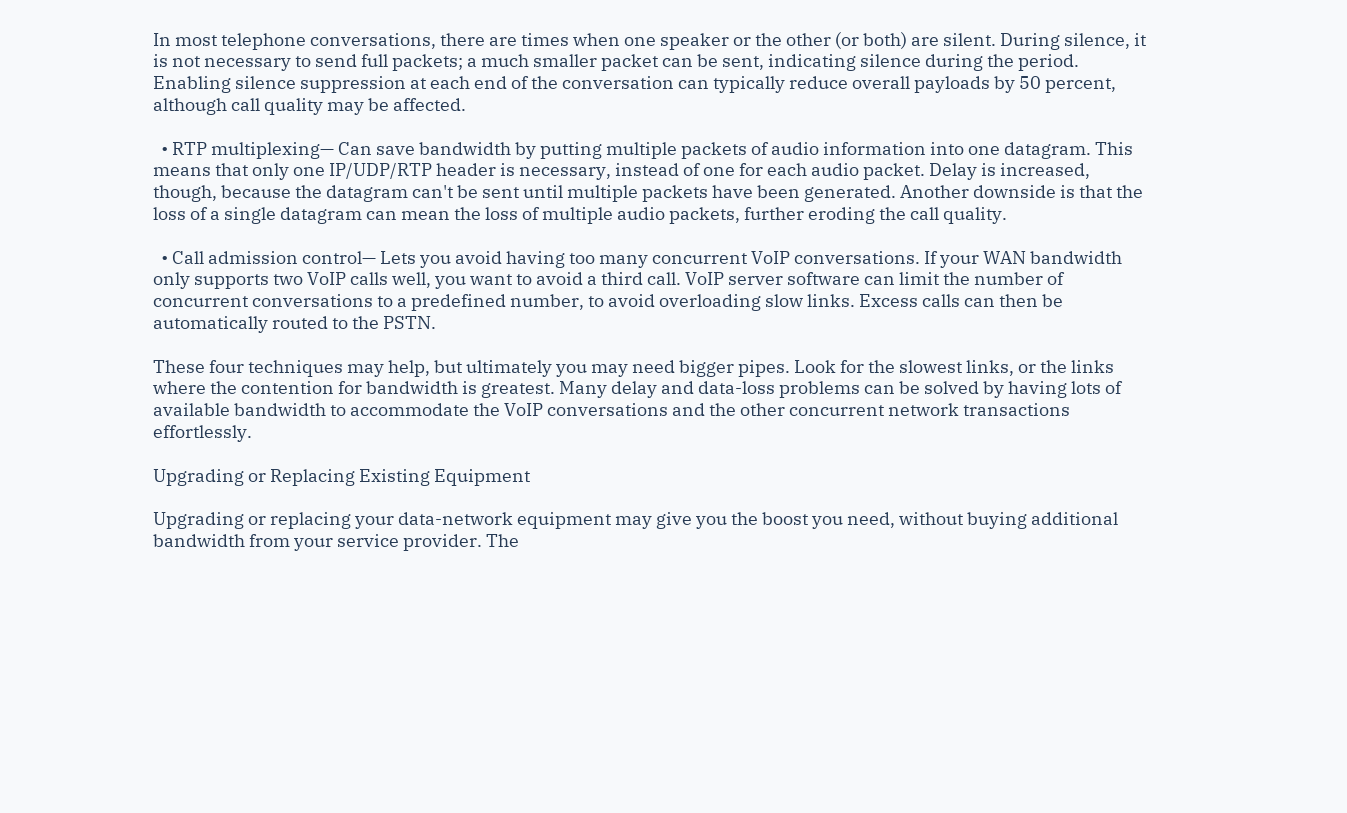In most telephone conversations, there are times when one speaker or the other (or both) are silent. During silence, it is not necessary to send full packets; a much smaller packet can be sent, indicating silence during the period. Enabling silence suppression at each end of the conversation can typically reduce overall payloads by 50 percent, although call quality may be affected.

  • RTP multiplexing— Can save bandwidth by putting multiple packets of audio information into one datagram. This means that only one IP/UDP/RTP header is necessary, instead of one for each audio packet. Delay is increased, though, because the datagram can't be sent until multiple packets have been generated. Another downside is that the loss of a single datagram can mean the loss of multiple audio packets, further eroding the call quality.

  • Call admission control— Lets you avoid having too many concurrent VoIP conversations. If your WAN bandwidth only supports two VoIP calls well, you want to avoid a third call. VoIP server software can limit the number of concurrent conversations to a predefined number, to avoid overloading slow links. Excess calls can then be automatically routed to the PSTN.

These four techniques may help, but ultimately you may need bigger pipes. Look for the slowest links, or the links where the contention for bandwidth is greatest. Many delay and data-loss problems can be solved by having lots of available bandwidth to accommodate the VoIP conversations and the other concurrent network transactions effortlessly.

Upgrading or Replacing Existing Equipment

Upgrading or replacing your data-network equipment may give you the boost you need, without buying additional bandwidth from your service provider. The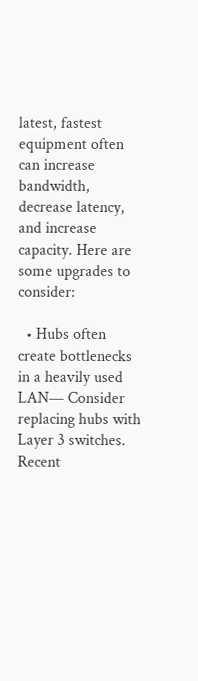latest, fastest equipment often can increase bandwidth, decrease latency, and increase capacity. Here are some upgrades to consider:

  • Hubs often create bottlenecks in a heavily used LAN— Consider replacing hubs with Layer 3 switches. Recent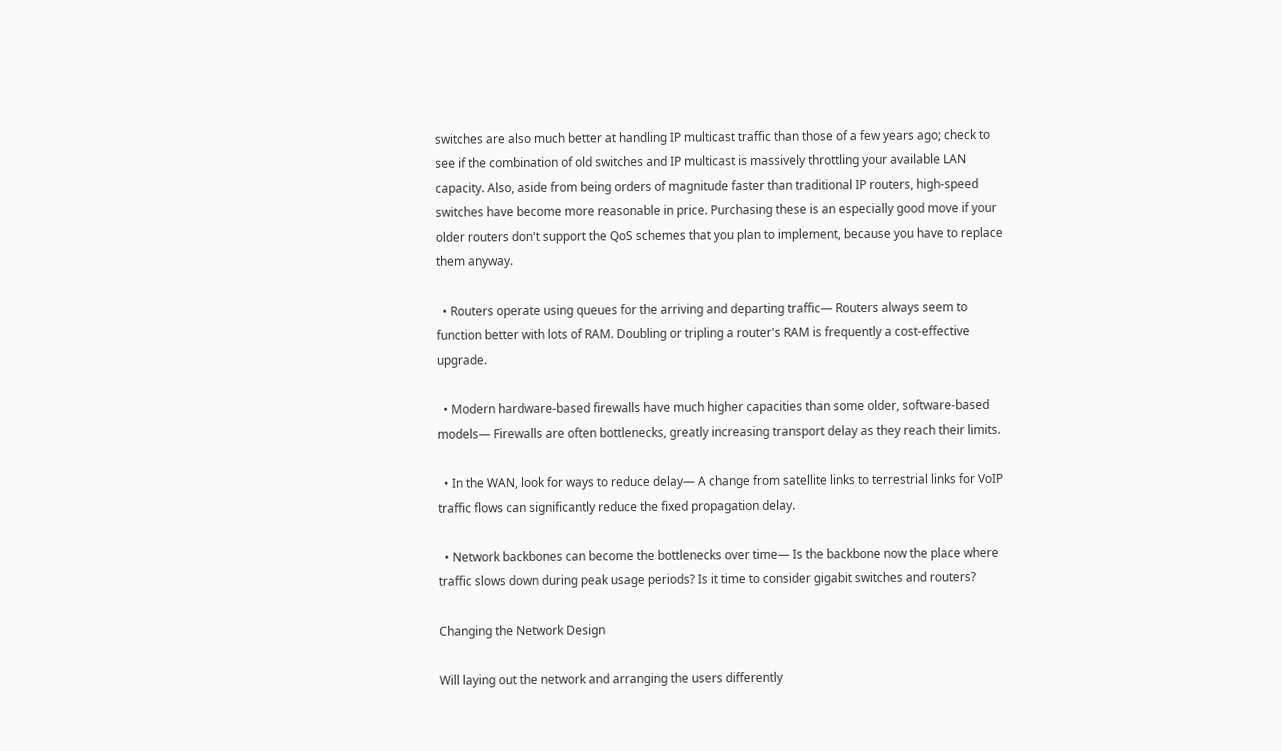switches are also much better at handling IP multicast traffic than those of a few years ago; check to see if the combination of old switches and IP multicast is massively throttling your available LAN capacity. Also, aside from being orders of magnitude faster than traditional IP routers, high-speed switches have become more reasonable in price. Purchasing these is an especially good move if your older routers don't support the QoS schemes that you plan to implement, because you have to replace them anyway.

  • Routers operate using queues for the arriving and departing traffic— Routers always seem to function better with lots of RAM. Doubling or tripling a router's RAM is frequently a cost-effective upgrade.

  • Modern hardware-based firewalls have much higher capacities than some older, software-based models— Firewalls are often bottlenecks, greatly increasing transport delay as they reach their limits.

  • In the WAN, look for ways to reduce delay— A change from satellite links to terrestrial links for VoIP traffic flows can significantly reduce the fixed propagation delay.

  • Network backbones can become the bottlenecks over time— Is the backbone now the place where traffic slows down during peak usage periods? Is it time to consider gigabit switches and routers?

Changing the Network Design

Will laying out the network and arranging the users differently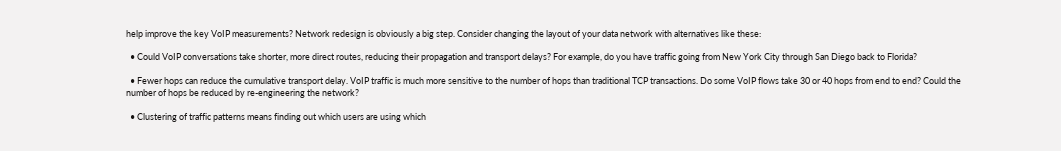help improve the key VoIP measurements? Network redesign is obviously a big step. Consider changing the layout of your data network with alternatives like these:

  • Could VoIP conversations take shorter, more direct routes, reducing their propagation and transport delays? For example, do you have traffic going from New York City through San Diego back to Florida?

  • Fewer hops can reduce the cumulative transport delay. VoIP traffic is much more sensitive to the number of hops than traditional TCP transactions. Do some VoIP flows take 30 or 40 hops from end to end? Could the number of hops be reduced by re-engineering the network?

  • Clustering of traffic patterns means finding out which users are using which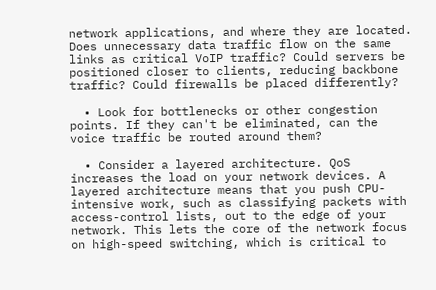network applications, and where they are located. Does unnecessary data traffic flow on the same links as critical VoIP traffic? Could servers be positioned closer to clients, reducing backbone traffic? Could firewalls be placed differently?

  • Look for bottlenecks or other congestion points. If they can't be eliminated, can the voice traffic be routed around them?

  • Consider a layered architecture. QoS increases the load on your network devices. A layered architecture means that you push CPU-intensive work, such as classifying packets with access-control lists, out to the edge of your network. This lets the core of the network focus on high-speed switching, which is critical to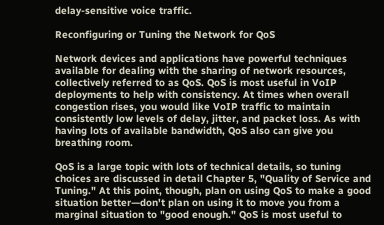delay-sensitive voice traffic.

Reconfiguring or Tuning the Network for QoS

Network devices and applications have powerful techniques available for dealing with the sharing of network resources, collectively referred to as QoS. QoS is most useful in VoIP deployments to help with consistency. At times when overall congestion rises, you would like VoIP traffic to maintain consistently low levels of delay, jitter, and packet loss. As with having lots of available bandwidth, QoS also can give you breathing room.

QoS is a large topic with lots of technical details, so tuning choices are discussed in detail Chapter 5, "Quality of Service and Tuning." At this point, though, plan on using QoS to make a good situation better—don't plan on using it to move you from a marginal situation to "good enough." QoS is most useful to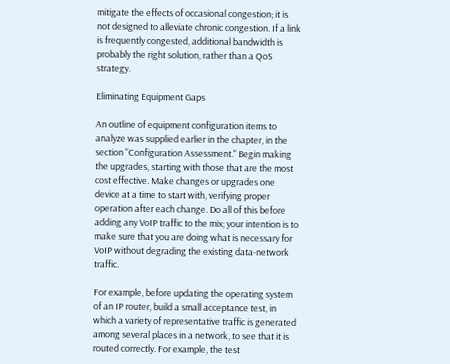mitigate the effects of occasional congestion; it is not designed to alleviate chronic congestion. If a link is frequently congested, additional bandwidth is probably the right solution, rather than a QoS strategy.

Eliminating Equipment Gaps

An outline of equipment configuration items to analyze was supplied earlier in the chapter, in the section "Configuration Assessment." Begin making the upgrades, starting with those that are the most cost effective. Make changes or upgrades one device at a time to start with, verifying proper operation after each change. Do all of this before adding any VoIP traffic to the mix; your intention is to make sure that you are doing what is necessary for VoIP without degrading the existing data-network traffic.

For example, before updating the operating system of an IP router, build a small acceptance test, in which a variety of representative traffic is generated among several places in a network, to see that it is routed correctly. For example, the test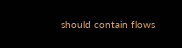should contain flows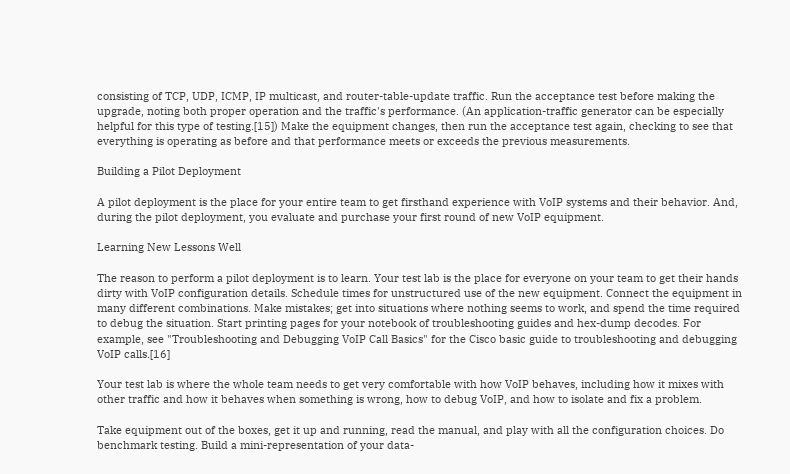consisting of TCP, UDP, ICMP, IP multicast, and router-table-update traffic. Run the acceptance test before making the upgrade, noting both proper operation and the traffic's performance. (An application-traffic generator can be especially helpful for this type of testing.[15]) Make the equipment changes, then run the acceptance test again, checking to see that everything is operating as before and that performance meets or exceeds the previous measurements.

Building a Pilot Deployment

A pilot deployment is the place for your entire team to get firsthand experience with VoIP systems and their behavior. And, during the pilot deployment, you evaluate and purchase your first round of new VoIP equipment.

Learning New Lessons Well

The reason to perform a pilot deployment is to learn. Your test lab is the place for everyone on your team to get their hands dirty with VoIP configuration details. Schedule times for unstructured use of the new equipment. Connect the equipment in many different combinations. Make mistakes; get into situations where nothing seems to work, and spend the time required to debug the situation. Start printing pages for your notebook of troubleshooting guides and hex-dump decodes. For example, see "Troubleshooting and Debugging VoIP Call Basics" for the Cisco basic guide to troubleshooting and debugging VoIP calls.[16]

Your test lab is where the whole team needs to get very comfortable with how VoIP behaves, including how it mixes with other traffic and how it behaves when something is wrong, how to debug VoIP, and how to isolate and fix a problem.

Take equipment out of the boxes, get it up and running, read the manual, and play with all the configuration choices. Do benchmark testing. Build a mini-representation of your data-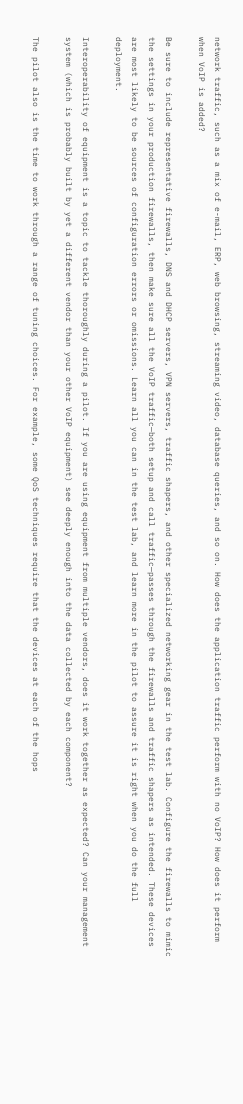network traffic, such as a mix of e-mail, ERP, web browsing, streaming video, database queries, and so on. How does the application traffic perform with no VoIP? How does it perform when VoIP is added?

Be sure to include representative firewalls, DNS and DHCP servers, VPN servers, traffic shapers, and other specialized networking gear in the test lab. Configure the firewalls to mimic the settings in your production firewalls, then make sure all the VoIP traffic—both setup and call traffic—passes through the firewalls and traffic shapers as intended. These devices are most likely to be sources of configuration errors or omissions. Learn all you can in the test lab, and learn more in the pilot to assure it is right when you do the full deployment.

Interoperability of equipment is a topic to tackle thoroughly during a pilot. If you are using equipment from multiple vendors, does it work together as expected? Can your management system (which is probably built by yet a different vendor than your other VoIP equipment) see deeply enough into the data collected by each component?

The pilot also is the time to work through a range of tuning choices. For example, some QoS techniques require that the devices at each of the hops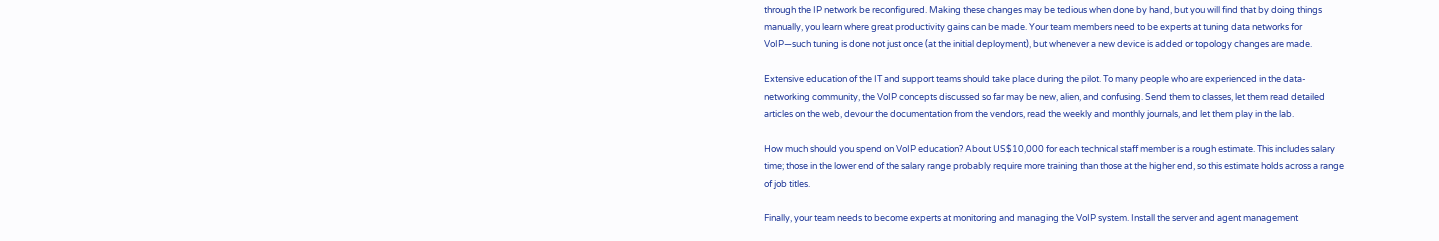through the IP network be reconfigured. Making these changes may be tedious when done by hand, but you will find that by doing things manually, you learn where great productivity gains can be made. Your team members need to be experts at tuning data networks for VoIP—such tuning is done not just once (at the initial deployment), but whenever a new device is added or topology changes are made.

Extensive education of the IT and support teams should take place during the pilot. To many people who are experienced in the data-networking community, the VoIP concepts discussed so far may be new, alien, and confusing. Send them to classes, let them read detailed articles on the web, devour the documentation from the vendors, read the weekly and monthly journals, and let them play in the lab.

How much should you spend on VoIP education? About US$10,000 for each technical staff member is a rough estimate. This includes salary time; those in the lower end of the salary range probably require more training than those at the higher end, so this estimate holds across a range of job titles.

Finally, your team needs to become experts at monitoring and managing the VoIP system. Install the server and agent management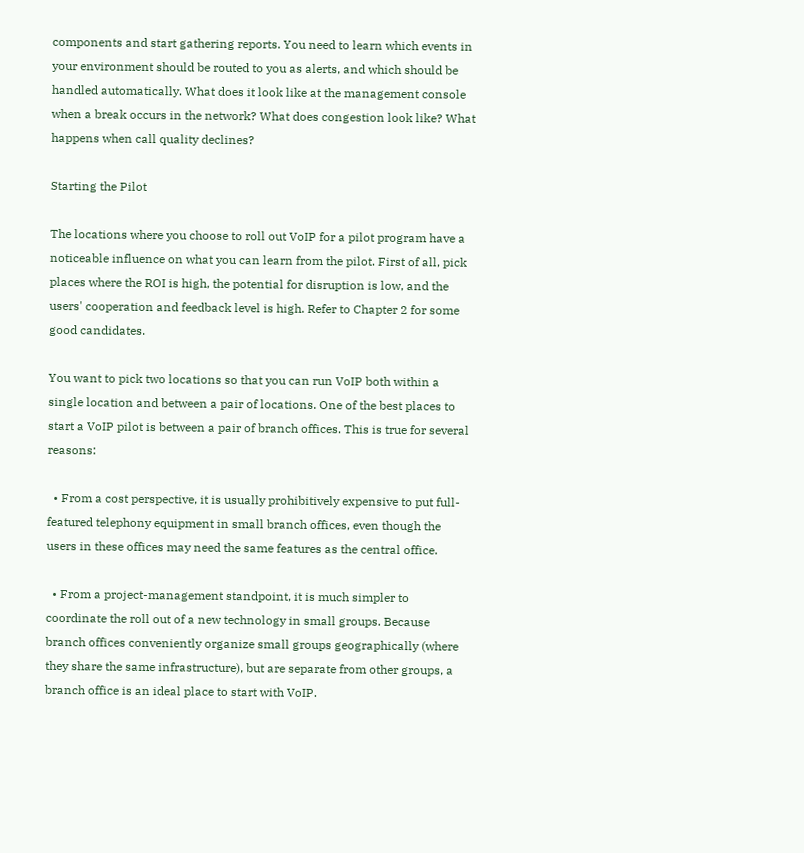components and start gathering reports. You need to learn which events in your environment should be routed to you as alerts, and which should be handled automatically. What does it look like at the management console when a break occurs in the network? What does congestion look like? What happens when call quality declines?

Starting the Pilot

The locations where you choose to roll out VoIP for a pilot program have a noticeable influence on what you can learn from the pilot. First of all, pick places where the ROI is high, the potential for disruption is low, and the users' cooperation and feedback level is high. Refer to Chapter 2 for some good candidates.

You want to pick two locations so that you can run VoIP both within a single location and between a pair of locations. One of the best places to start a VoIP pilot is between a pair of branch offices. This is true for several reasons:

  • From a cost perspective, it is usually prohibitively expensive to put full-featured telephony equipment in small branch offices, even though the users in these offices may need the same features as the central office.

  • From a project-management standpoint, it is much simpler to coordinate the roll out of a new technology in small groups. Because branch offices conveniently organize small groups geographically (where they share the same infrastructure), but are separate from other groups, a branch office is an ideal place to start with VoIP.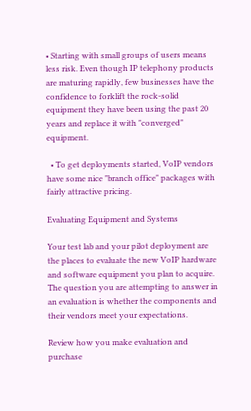• Starting with small groups of users means less risk. Even though IP telephony products are maturing rapidly, few businesses have the confidence to forklift the rock-solid equipment they have been using the past 20 years and replace it with "converged" equipment.

  • To get deployments started, VoIP vendors have some nice "branch office" packages with fairly attractive pricing.

Evaluating Equipment and Systems

Your test lab and your pilot deployment are the places to evaluate the new VoIP hardware and software equipment you plan to acquire. The question you are attempting to answer in an evaluation is whether the components and their vendors meet your expectations.

Review how you make evaluation and purchase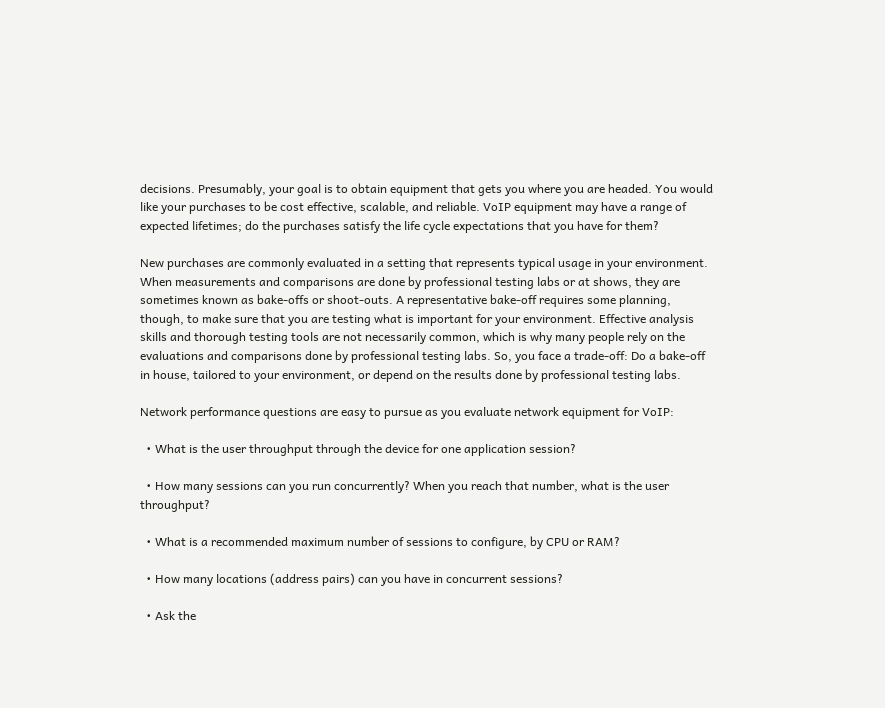decisions. Presumably, your goal is to obtain equipment that gets you where you are headed. You would like your purchases to be cost effective, scalable, and reliable. VoIP equipment may have a range of expected lifetimes; do the purchases satisfy the life cycle expectations that you have for them?

New purchases are commonly evaluated in a setting that represents typical usage in your environment. When measurements and comparisons are done by professional testing labs or at shows, they are sometimes known as bake-offs or shoot-outs. A representative bake-off requires some planning, though, to make sure that you are testing what is important for your environment. Effective analysis skills and thorough testing tools are not necessarily common, which is why many people rely on the evaluations and comparisons done by professional testing labs. So, you face a trade-off: Do a bake-off in house, tailored to your environment, or depend on the results done by professional testing labs.

Network performance questions are easy to pursue as you evaluate network equipment for VoIP:

  • What is the user throughput through the device for one application session?

  • How many sessions can you run concurrently? When you reach that number, what is the user throughput?

  • What is a recommended maximum number of sessions to configure, by CPU or RAM?

  • How many locations (address pairs) can you have in concurrent sessions?

  • Ask the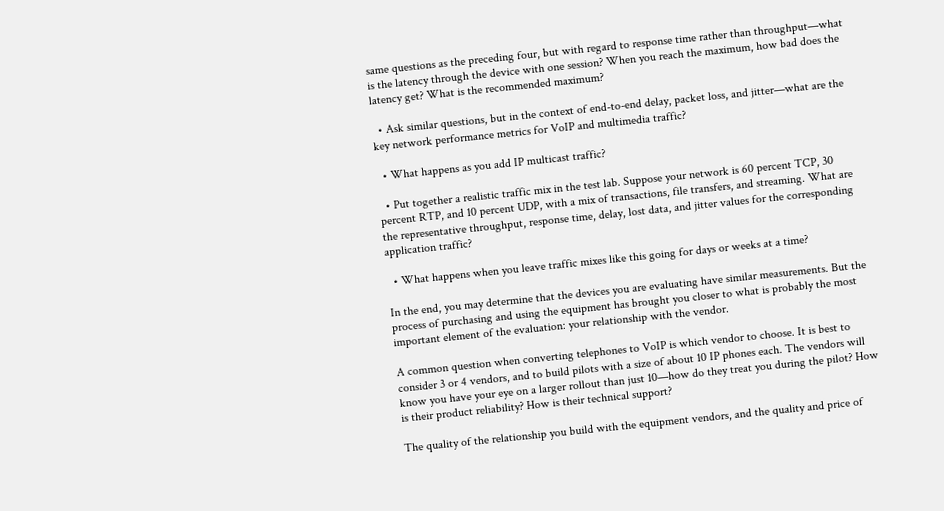same questions as the preceding four, but with regard to response time rather than throughput—what is the latency through the device with one session? When you reach the maximum, how bad does the latency get? What is the recommended maximum?

  • Ask similar questions, but in the context of end-to-end delay, packet loss, and jitter—what are the key network performance metrics for VoIP and multimedia traffic?

  • What happens as you add IP multicast traffic?

  • Put together a realistic traffic mix in the test lab. Suppose your network is 60 percent TCP, 30 percent RTP, and 10 percent UDP, with a mix of transactions, file transfers, and streaming. What are the representative throughput, response time, delay, lost data, and jitter values for the corresponding application traffic?

  • What happens when you leave traffic mixes like this going for days or weeks at a time?

In the end, you may determine that the devices you are evaluating have similar measurements. But the process of purchasing and using the equipment has brought you closer to what is probably the most important element of the evaluation: your relationship with the vendor.

A common question when converting telephones to VoIP is which vendor to choose. It is best to consider 3 or 4 vendors, and to build pilots with a size of about 10 IP phones each. The vendors will know you have your eye on a larger rollout than just 10—how do they treat you during the pilot? How is their product reliability? How is their technical support?

The quality of the relationship you build with the equipment vendors, and the quality and price of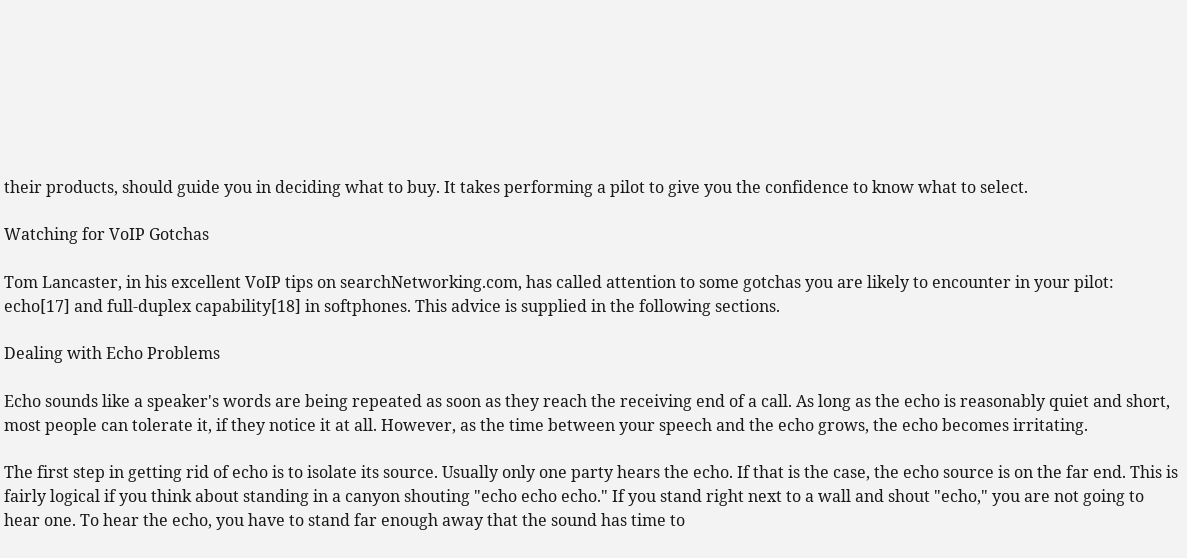their products, should guide you in deciding what to buy. It takes performing a pilot to give you the confidence to know what to select.

Watching for VoIP Gotchas

Tom Lancaster, in his excellent VoIP tips on searchNetworking.com, has called attention to some gotchas you are likely to encounter in your pilot: echo[17] and full-duplex capability[18] in softphones. This advice is supplied in the following sections.

Dealing with Echo Problems

Echo sounds like a speaker's words are being repeated as soon as they reach the receiving end of a call. As long as the echo is reasonably quiet and short, most people can tolerate it, if they notice it at all. However, as the time between your speech and the echo grows, the echo becomes irritating.

The first step in getting rid of echo is to isolate its source. Usually only one party hears the echo. If that is the case, the echo source is on the far end. This is fairly logical if you think about standing in a canyon shouting "echo echo echo." If you stand right next to a wall and shout "echo," you are not going to hear one. To hear the echo, you have to stand far enough away that the sound has time to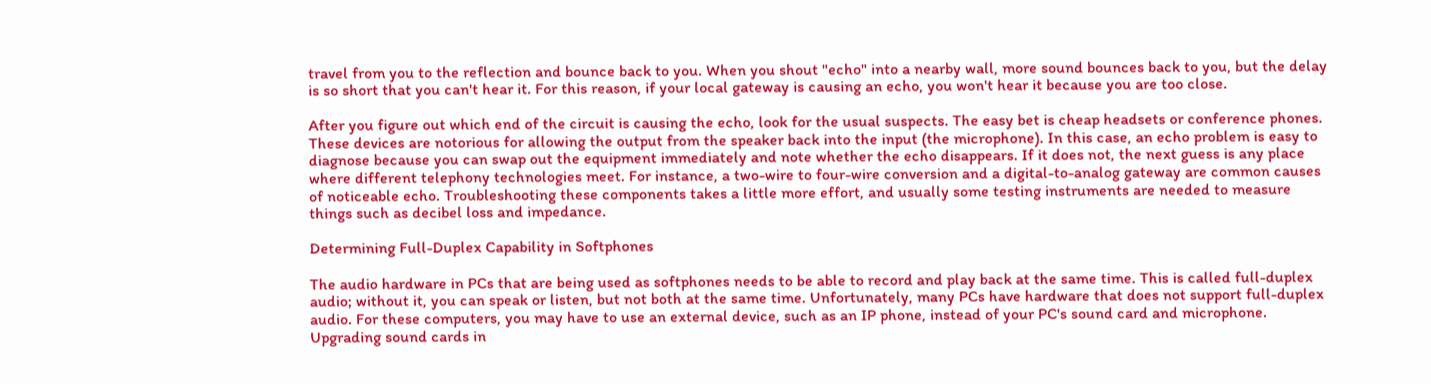travel from you to the reflection and bounce back to you. When you shout "echo" into a nearby wall, more sound bounces back to you, but the delay is so short that you can't hear it. For this reason, if your local gateway is causing an echo, you won't hear it because you are too close.

After you figure out which end of the circuit is causing the echo, look for the usual suspects. The easy bet is cheap headsets or conference phones. These devices are notorious for allowing the output from the speaker back into the input (the microphone). In this case, an echo problem is easy to diagnose because you can swap out the equipment immediately and note whether the echo disappears. If it does not, the next guess is any place where different telephony technologies meet. For instance, a two-wire to four-wire conversion and a digital-to-analog gateway are common causes of noticeable echo. Troubleshooting these components takes a little more effort, and usually some testing instruments are needed to measure things such as decibel loss and impedance.

Determining Full-Duplex Capability in Softphones

The audio hardware in PCs that are being used as softphones needs to be able to record and play back at the same time. This is called full-duplex audio; without it, you can speak or listen, but not both at the same time. Unfortunately, many PCs have hardware that does not support full-duplex audio. For these computers, you may have to use an external device, such as an IP phone, instead of your PC's sound card and microphone. Upgrading sound cards in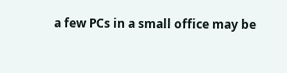a few PCs in a small office may be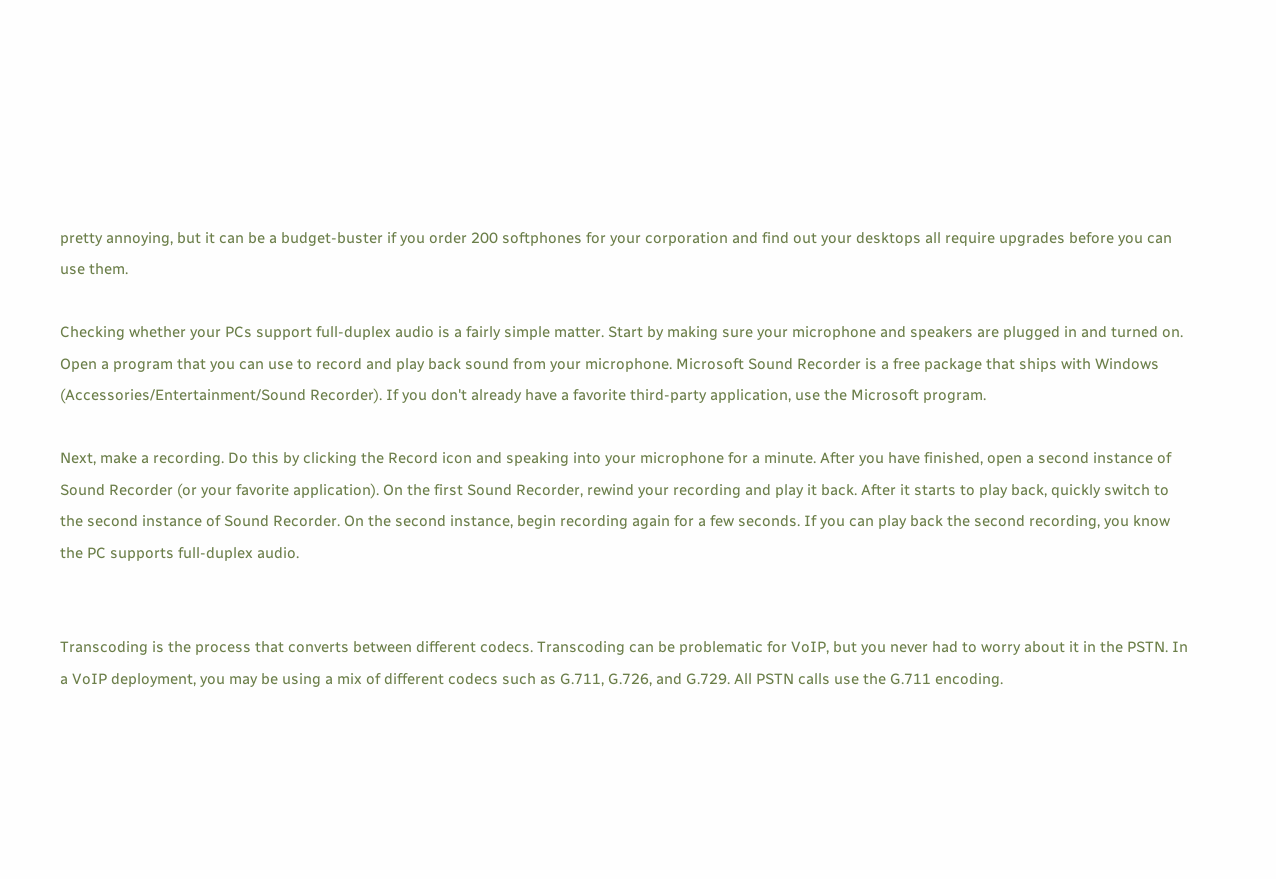pretty annoying, but it can be a budget-buster if you order 200 softphones for your corporation and find out your desktops all require upgrades before you can use them.

Checking whether your PCs support full-duplex audio is a fairly simple matter. Start by making sure your microphone and speakers are plugged in and turned on. Open a program that you can use to record and play back sound from your microphone. Microsoft Sound Recorder is a free package that ships with Windows (Accessories/Entertainment/Sound Recorder). If you don't already have a favorite third-party application, use the Microsoft program.

Next, make a recording. Do this by clicking the Record icon and speaking into your microphone for a minute. After you have finished, open a second instance of Sound Recorder (or your favorite application). On the first Sound Recorder, rewind your recording and play it back. After it starts to play back, quickly switch to the second instance of Sound Recorder. On the second instance, begin recording again for a few seconds. If you can play back the second recording, you know the PC supports full-duplex audio.


Transcoding is the process that converts between different codecs. Transcoding can be problematic for VoIP, but you never had to worry about it in the PSTN. In a VoIP deployment, you may be using a mix of different codecs such as G.711, G.726, and G.729. All PSTN calls use the G.711 encoding.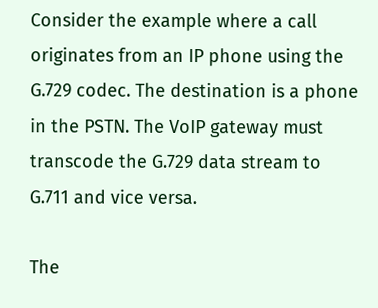Consider the example where a call originates from an IP phone using the G.729 codec. The destination is a phone in the PSTN. The VoIP gateway must transcode the G.729 data stream to G.711 and vice versa.

The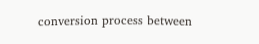conversion process between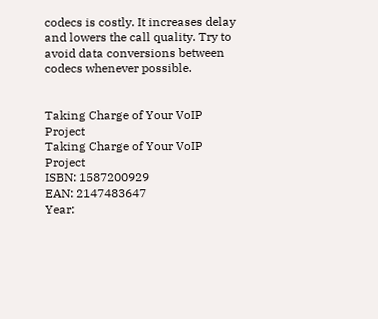codecs is costly. It increases delay and lowers the call quality. Try to avoid data conversions between codecs whenever possible.


Taking Charge of Your VoIP Project
Taking Charge of Your VoIP Project
ISBN: 1587200929
EAN: 2147483647
Year: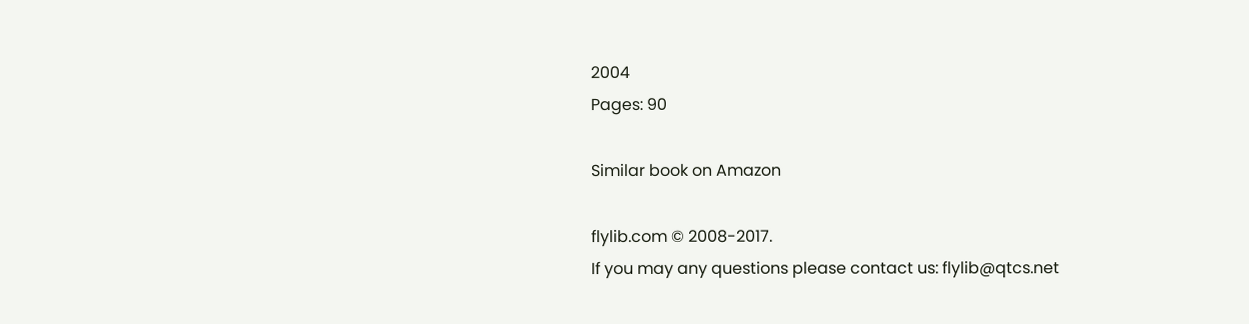2004
Pages: 90

Similar book on Amazon

flylib.com © 2008-2017.
If you may any questions please contact us: flylib@qtcs.net